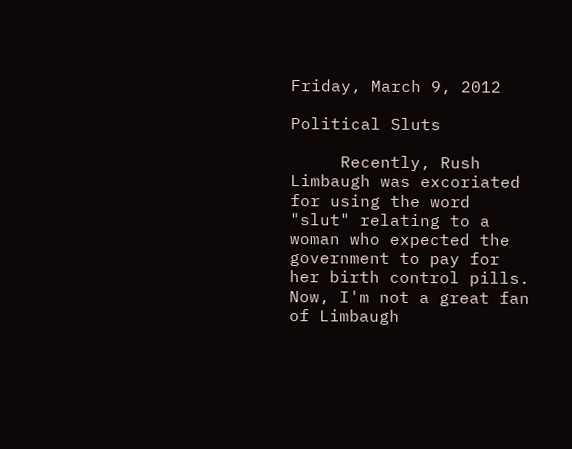Friday, March 9, 2012

Political Sluts

     Recently, Rush Limbaugh was excoriated for using the word "slut" relating to a woman who expected the government to pay for her birth control pills.  Now, I'm not a great fan of Limbaugh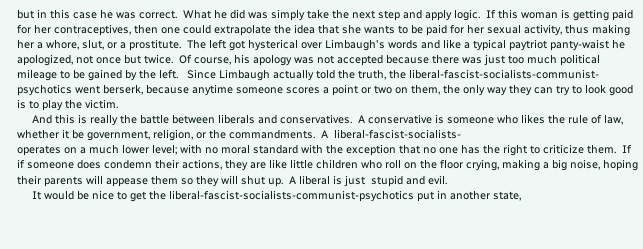but in this case he was correct.  What he did was simply take the next step and apply logic.  If this woman is getting paid for her contraceptives, then one could extrapolate the idea that she wants to be paid for her sexual activity, thus making her a whore, slut, or a prostitute.  The left got hysterical over Limbaugh's words and like a typical paytriot panty-waist he apologized, not once but twice.  Of course, his apology was not accepted because there was just too much political mileage to be gained by the left.   Since Limbaugh actually told the truth, the liberal-fascist-socialists-communist-psychotics went berserk, because anytime someone scores a point or two on them, the only way they can try to look good is to play the victim.
     And this is really the battle between liberals and conservatives.  A conservative is someone who likes the rule of law, whether it be government, religion, or the commandments.  A  liberal-fascist-socialists-
operates on a much lower level; with no moral standard with the exception that no one has the right to criticize them.  If if someone does condemn their actions, they are like little children who roll on the floor crying, making a big noise, hoping their parents will appease them so they will shut up.  A liberal is just  stupid and evil.
     It would be nice to get the liberal-fascist-socialists-communist-psychotics put in another state,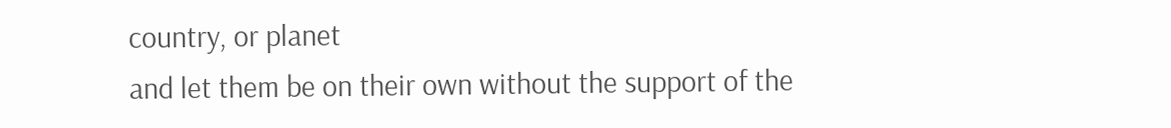country, or planet
and let them be on their own without the support of the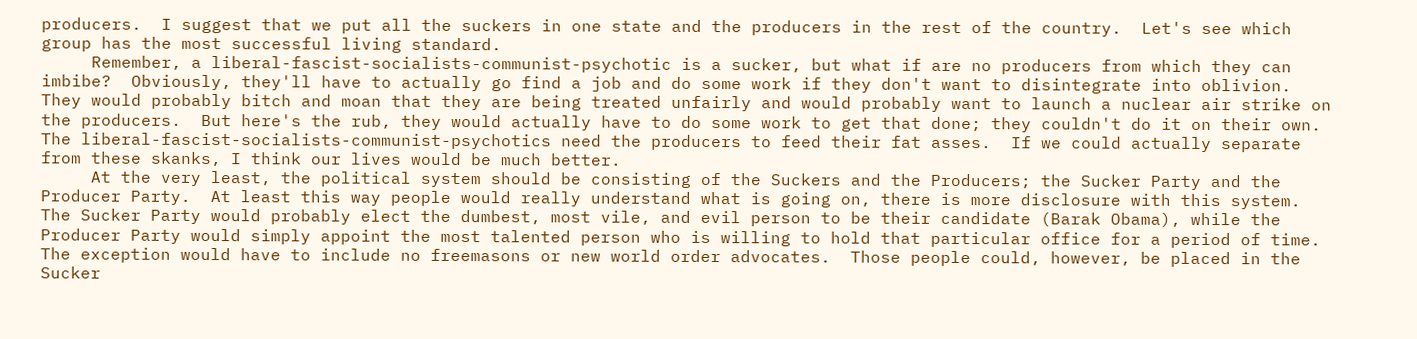producers.  I suggest that we put all the suckers in one state and the producers in the rest of the country.  Let's see which group has the most successful living standard.
     Remember, a liberal-fascist-socialists-communist-psychotic is a sucker, but what if are no producers from which they can imbibe?  Obviously, they'll have to actually go find a job and do some work if they don't want to disintegrate into oblivion.  They would probably bitch and moan that they are being treated unfairly and would probably want to launch a nuclear air strike on the producers.  But here's the rub, they would actually have to do some work to get that done; they couldn't do it on their own.  The liberal-fascist-socialists-communist-psychotics need the producers to feed their fat asses.  If we could actually separate from these skanks, I think our lives would be much better.
     At the very least, the political system should be consisting of the Suckers and the Producers; the Sucker Party and the Producer Party.  At least this way people would really understand what is going on, there is more disclosure with this system.  The Sucker Party would probably elect the dumbest, most vile, and evil person to be their candidate (Barak Obama), while the Producer Party would simply appoint the most talented person who is willing to hold that particular office for a period of time.  The exception would have to include no freemasons or new world order advocates.  Those people could, however, be placed in the Sucker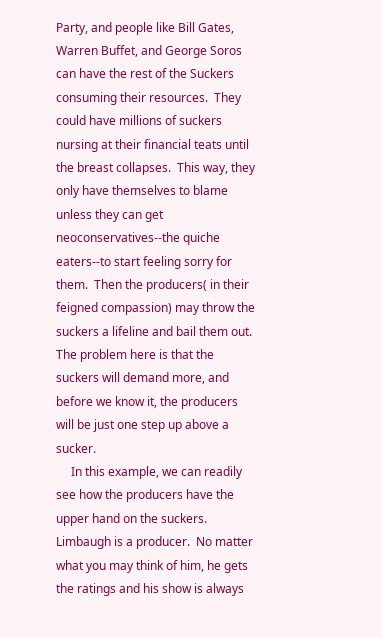Party, and people like Bill Gates, Warren Buffet, and George Soros can have the rest of the Suckers consuming their resources.  They could have millions of suckers nursing at their financial teats until the breast collapses.  This way, they only have themselves to blame unless they can get neoconservatives--the quiche eaters--to start feeling sorry for them.  Then the producers( in their feigned compassion) may throw the suckers a lifeline and bail them out.  The problem here is that the suckers will demand more, and before we know it, the producers will be just one step up above a sucker.
     In this example, we can readily see how the producers have the upper hand on the suckers.  Limbaugh is a producer.  No matter what you may think of him, he gets the ratings and his show is always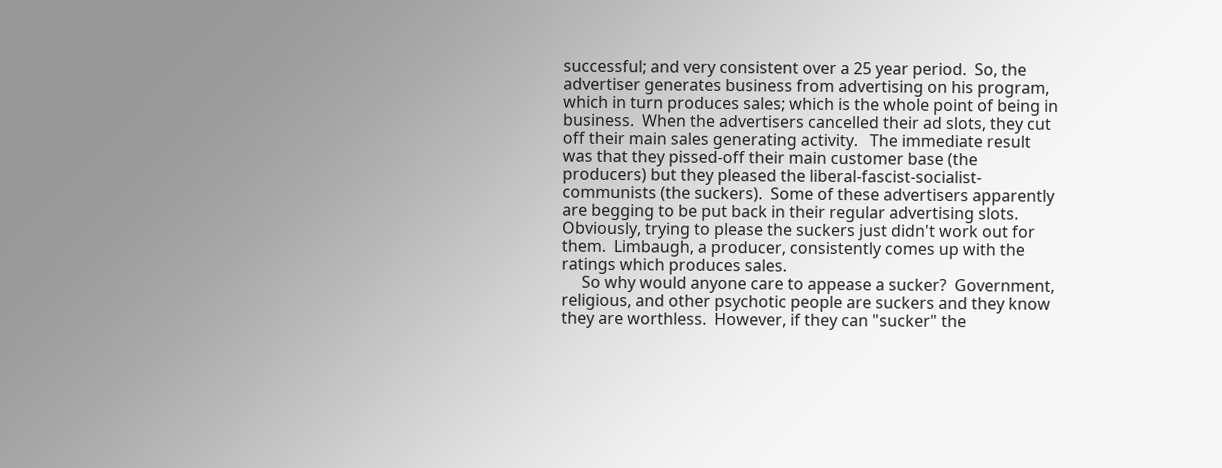successful; and very consistent over a 25 year period.  So, the advertiser generates business from advertising on his program, which in turn produces sales; which is the whole point of being in business.  When the advertisers cancelled their ad slots, they cut off their main sales generating activity.   The immediate result was that they pissed-off their main customer base (the producers) but they pleased the liberal-fascist-socialist-communists (the suckers).  Some of these advertisers apparently are begging to be put back in their regular advertising slots.  Obviously, trying to please the suckers just didn't work out for them.  Limbaugh, a producer, consistently comes up with the ratings which produces sales.
     So why would anyone care to appease a sucker?  Government, religious, and other psychotic people are suckers and they know they are worthless.  However, if they can "sucker" the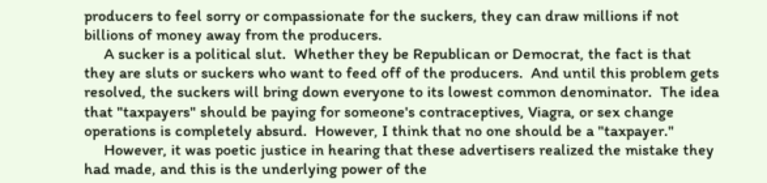producers to feel sorry or compassionate for the suckers, they can draw millions if not billions of money away from the producers.
     A sucker is a political slut.  Whether they be Republican or Democrat, the fact is that they are sluts or suckers who want to feed off of the producers.  And until this problem gets resolved, the suckers will bring down everyone to its lowest common denominator.  The idea that "taxpayers" should be paying for someone's contraceptives, Viagra, or sex change operations is completely absurd.  However, I think that no one should be a "taxpayer."
     However, it was poetic justice in hearing that these advertisers realized the mistake they had made, and this is the underlying power of the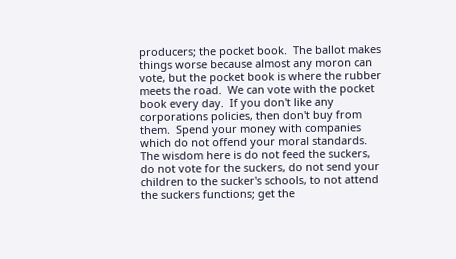producers; the pocket book.  The ballot makes things worse because almost any moron can vote, but the pocket book is where the rubber meets the road.  We can vote with the pocket book every day.  If you don't like any corporations policies, then don't buy from them.  Spend your money with companies which do not offend your moral standards.  The wisdom here is do not feed the suckers, do not vote for the suckers, do not send your children to the sucker's schools, to not attend the suckers functions; get the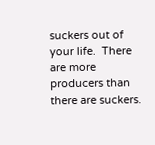suckers out of your life.  There are more producers than there are suckers.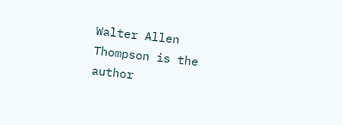Walter Allen Thompson is the author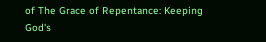of The Grace of Repentance: Keeping God's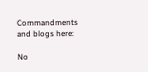Commandments
and blogs here:

No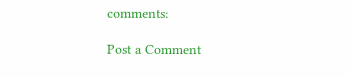comments:

Post a Comment